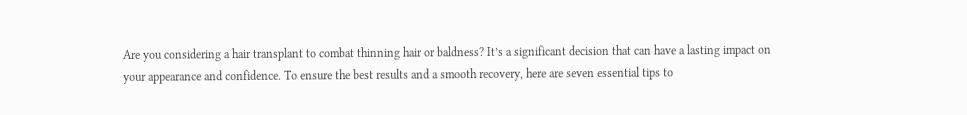Are you considering a hair transplant to combat thinning hair or baldness? It’s a significant decision that can have a lasting impact on your appearance and confidence. To ensure the best results and a smooth recovery, here are seven essential tips to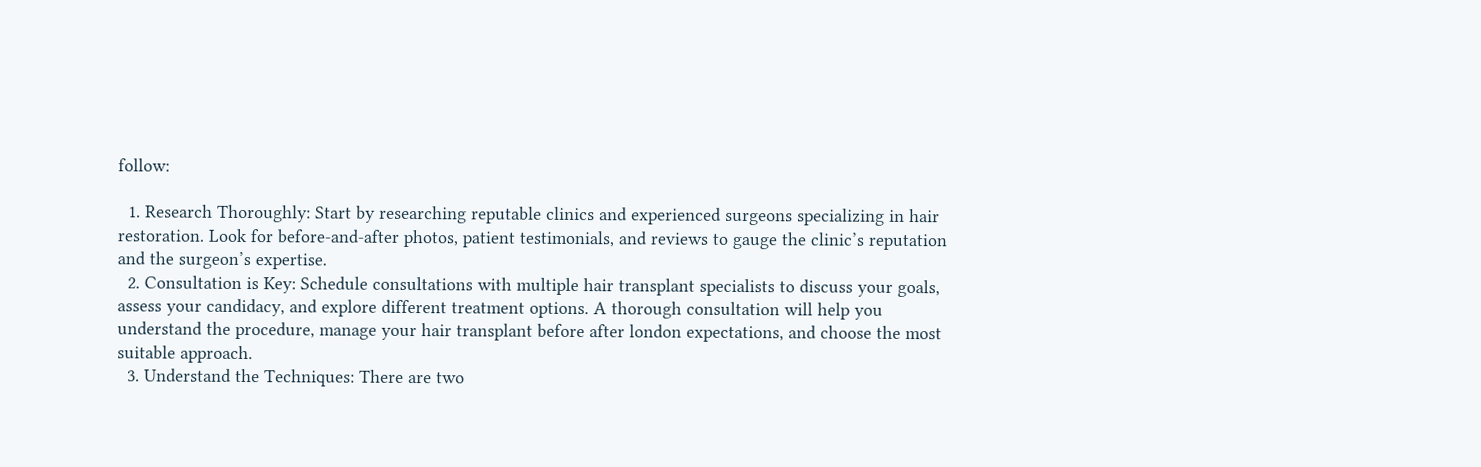follow:

  1. Research Thoroughly: Start by researching reputable clinics and experienced surgeons specializing in hair restoration. Look for before-and-after photos, patient testimonials, and reviews to gauge the clinic’s reputation and the surgeon’s expertise.
  2. Consultation is Key: Schedule consultations with multiple hair transplant specialists to discuss your goals, assess your candidacy, and explore different treatment options. A thorough consultation will help you understand the procedure, manage your hair transplant before after london expectations, and choose the most suitable approach.
  3. Understand the Techniques: There are two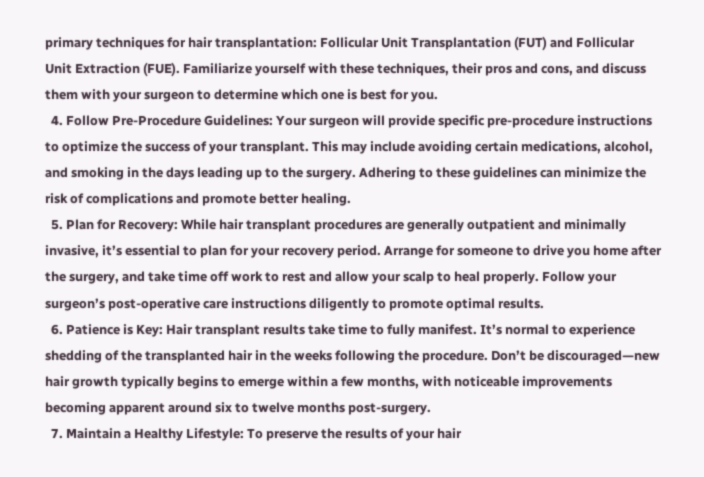primary techniques for hair transplantation: Follicular Unit Transplantation (FUT) and Follicular Unit Extraction (FUE). Familiarize yourself with these techniques, their pros and cons, and discuss them with your surgeon to determine which one is best for you.
  4. Follow Pre-Procedure Guidelines: Your surgeon will provide specific pre-procedure instructions to optimize the success of your transplant. This may include avoiding certain medications, alcohol, and smoking in the days leading up to the surgery. Adhering to these guidelines can minimize the risk of complications and promote better healing.
  5. Plan for Recovery: While hair transplant procedures are generally outpatient and minimally invasive, it’s essential to plan for your recovery period. Arrange for someone to drive you home after the surgery, and take time off work to rest and allow your scalp to heal properly. Follow your surgeon’s post-operative care instructions diligently to promote optimal results.
  6. Patience is Key: Hair transplant results take time to fully manifest. It’s normal to experience shedding of the transplanted hair in the weeks following the procedure. Don’t be discouraged—new hair growth typically begins to emerge within a few months, with noticeable improvements becoming apparent around six to twelve months post-surgery.
  7. Maintain a Healthy Lifestyle: To preserve the results of your hair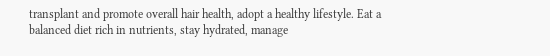transplant and promote overall hair health, adopt a healthy lifestyle. Eat a balanced diet rich in nutrients, stay hydrated, manage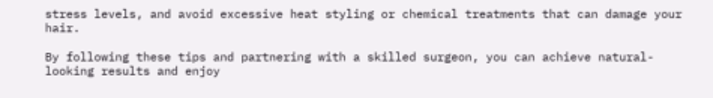stress levels, and avoid excessive heat styling or chemical treatments that can damage your hair.

By following these tips and partnering with a skilled surgeon, you can achieve natural-looking results and enjoy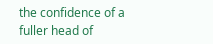the confidence of a fuller head of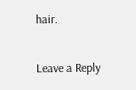hair.

Leave a Reply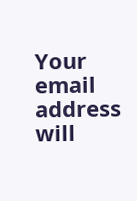Your email address will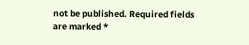not be published. Required fields are marked *